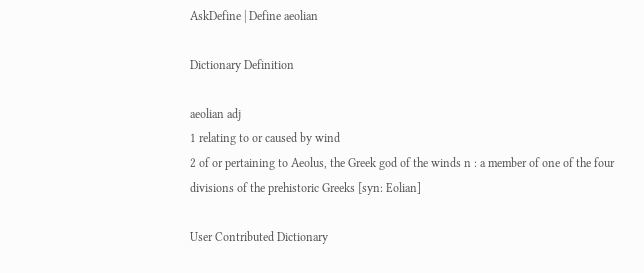AskDefine | Define aeolian

Dictionary Definition

aeolian adj
1 relating to or caused by wind
2 of or pertaining to Aeolus, the Greek god of the winds n : a member of one of the four divisions of the prehistoric Greeks [syn: Eolian]

User Contributed Dictionary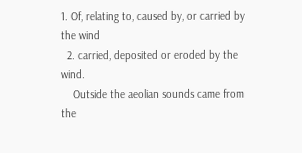1. Of, relating to, caused by, or carried by the wind
  2. carried, deposited or eroded by the wind.
    Outside the aeolian sounds came from the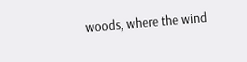woods, where the wind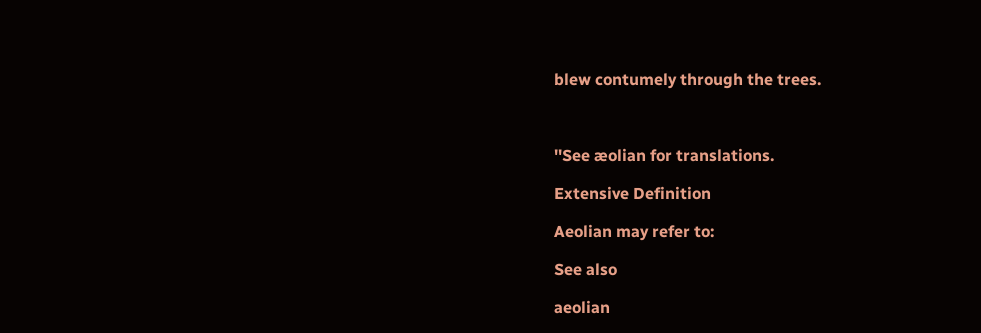blew contumely through the trees.



''See æolian for translations.

Extensive Definition

Aeolian may refer to:

See also

aeolian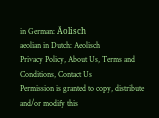in German: Äolisch
aeolian in Dutch: Aeolisch
Privacy Policy, About Us, Terms and Conditions, Contact Us
Permission is granted to copy, distribute and/or modify this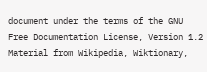document under the terms of the GNU Free Documentation License, Version 1.2
Material from Wikipedia, Wiktionary,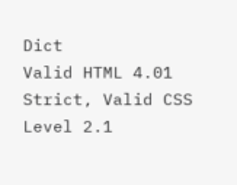Dict
Valid HTML 4.01 Strict, Valid CSS Level 2.1